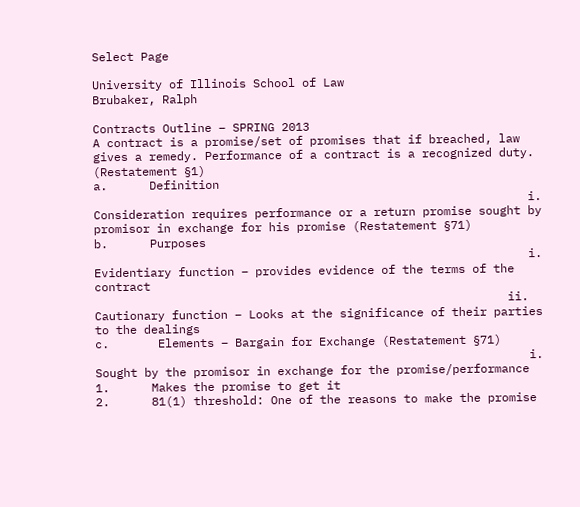Select Page

University of Illinois School of Law
Brubaker, Ralph

Contracts Outline – SPRING 2013
A contract is a promise/set of promises that if breached, law gives a remedy. Performance of a contract is a recognized duty. (Restatement §1)
a.      Definition
                                                              i.      Consideration requires performance or a return promise sought by promisor in exchange for his promise (Restatement §71)
b.      Purposes
                                                              i.      Evidentiary function – provides evidence of the terms of the contract
                                                           ii.      Cautionary function – Looks at the significance of their parties to the dealings
c.       Elements – Bargain for Exchange (Restatement §71)
                                                              i.      Sought by the promisor in exchange for the promise/performance
1.      Makes the promise to get it
2.      81(1) threshold: One of the reasons to make the promise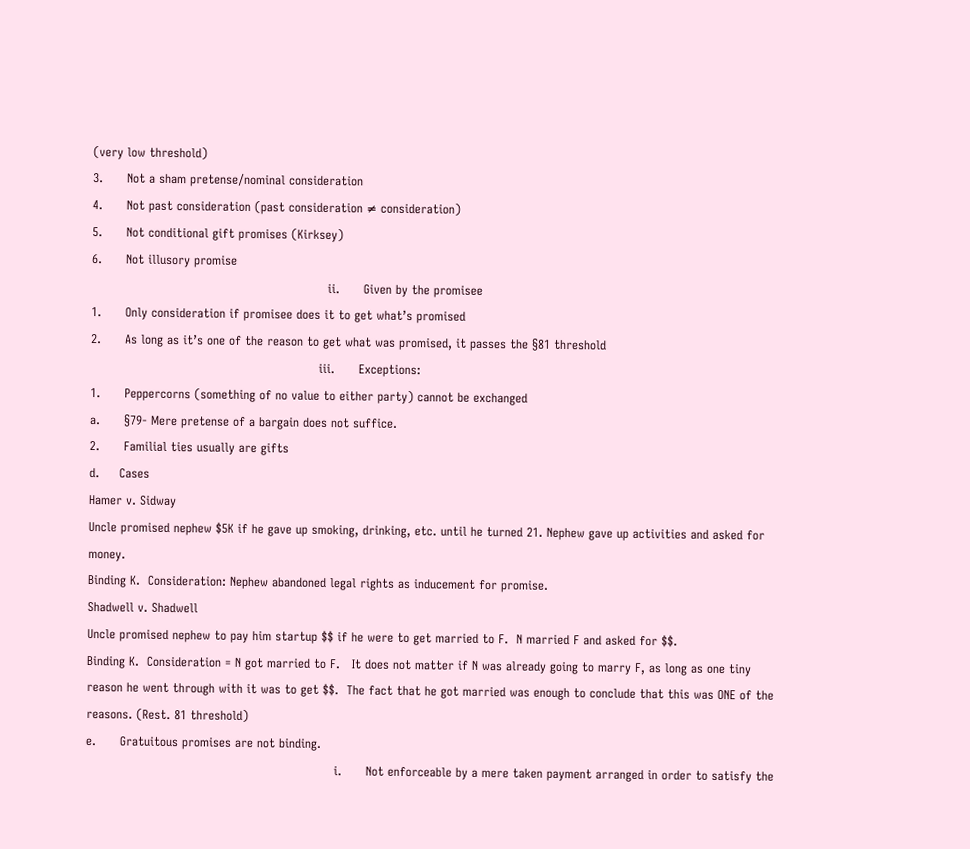(very low threshold)
3.      Not a sham pretense/nominal consideration
4.      Not past consideration (past consideration ≠ consideration)
5.      Not conditional gift promises (Kirksey)
6.      Not illusory promise
                                                           ii.      Given by the promisee
1.      Only consideration if promisee does it to get what’s promised
2.      As long as it’s one of the reason to get what was promised, it passes the §81 threshold
                                                         iii.      Exceptions:
1.      Peppercorns (something of no value to either party) cannot be exchanged
a.      §79- Mere pretense of a bargain does not suffice.
2.      Familial ties usually are gifts
d.     Cases
Hamer v. Sidway
Uncle promised nephew $5K if he gave up smoking, drinking, etc. until he turned 21. Nephew gave up activities and asked for money.
Binding K.  Consideration: Nephew abandoned legal rights as inducement for promise.
Shadwell v. Shadwell
Uncle promised nephew to pay him startup $$ if he were to get married to F.  N married F and asked for $$.
Binding K.  Consideration = N got married to F.   It does not matter if N was already going to marry F, as long as one tiny reason he went through with it was to get $$.  The fact that he got married was enough to conclude that this was ONE of the reasons. (Rest. 81 threshold)
e.      Gratuitous promises are not binding.
                                                              i.      Not enforceable by a mere taken payment arranged in order to satisfy the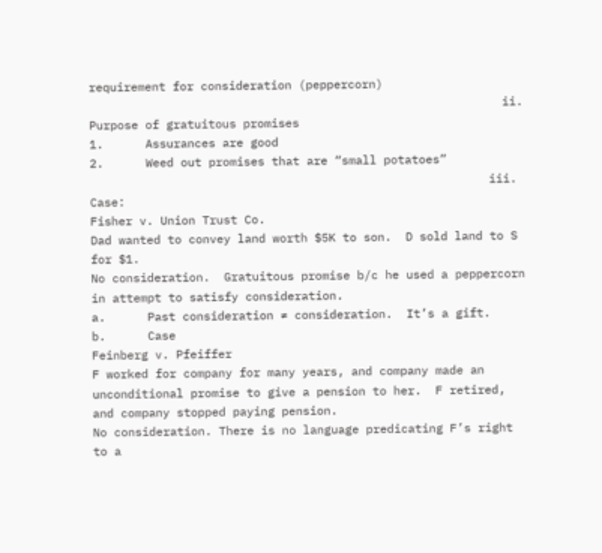requirement for consideration (peppercorn)
                                                           ii.      Purpose of gratuitous promises
1.      Assurances are good
2.      Weed out promises that are “small potatoes”
                                                         iii.      Case:
Fisher v. Union Trust Co.
Dad wanted to convey land worth $5K to son.  D sold land to S for $1.
No consideration.  Gratuitous promise b/c he used a peppercorn in attempt to satisfy consideration.
a.      Past consideration ≠ consideration.  It’s a gift.
b.      Case
Feinberg v. Pfeiffer
F worked for company for many years, and company made an unconditional promise to give a pension to her.  F retired, and company stopped paying pension.
No consideration. There is no language predicating F’s right to a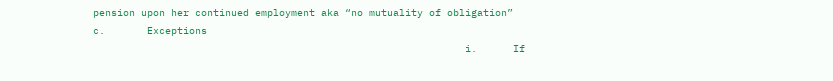pension upon her continued employment aka “no mutuality of obligation”
c.       Exceptions
                                                              i.      If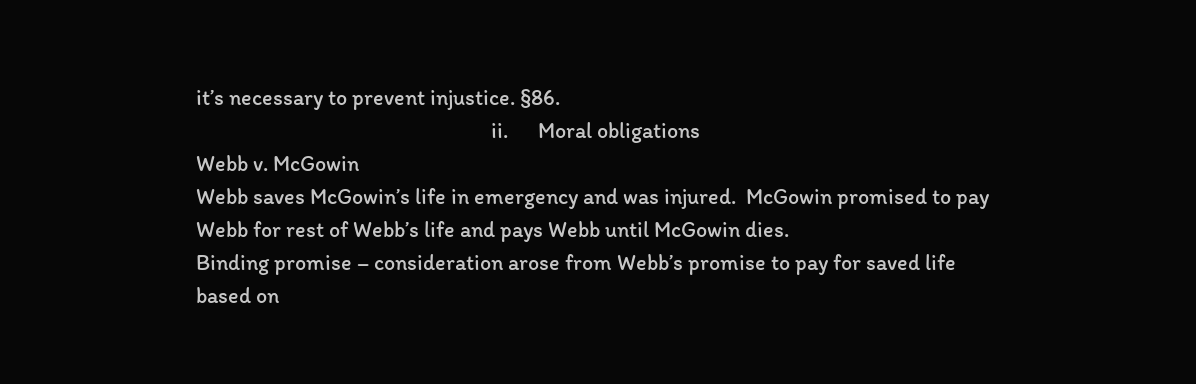it’s necessary to prevent injustice. §86.
                                                           ii.      Moral obligations
Webb v. McGowin
Webb saves McGowin’s life in emergency and was injured.  McGowin promised to pay Webb for rest of Webb’s life and pays Webb until McGowin dies.
Binding promise – consideration arose from Webb’s promise to pay for saved life based on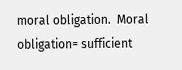moral obligation.  Moral obligation= sufficient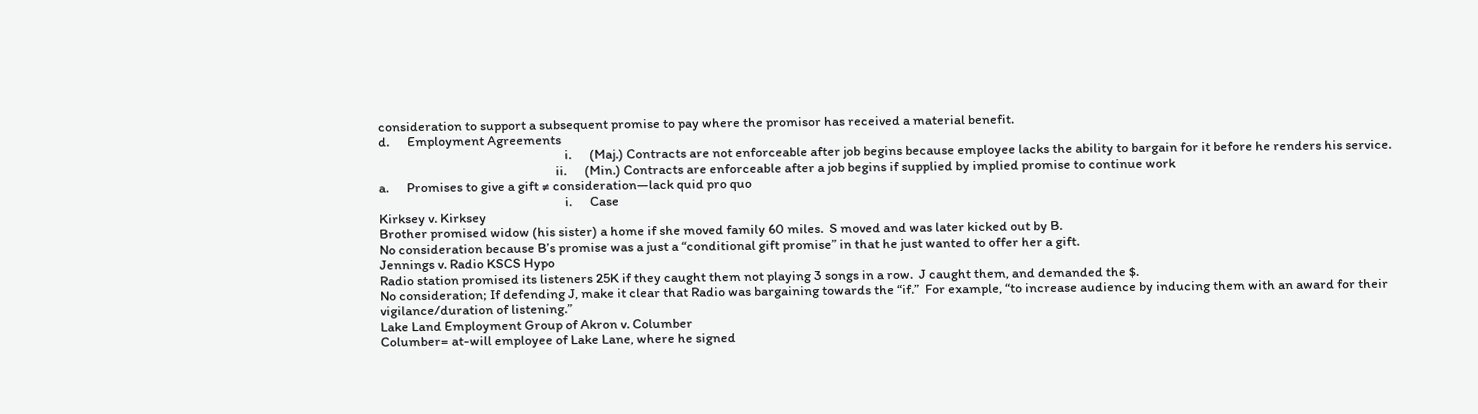consideration to support a subsequent promise to pay where the promisor has received a material benefit.
d.      Employment Agreements
                                                              i.      (Maj.) Contracts are not enforceable after job begins because employee lacks the ability to bargain for it before he renders his service.
                                                           ii.      (Min.) Contracts are enforceable after a job begins if supplied by implied promise to continue work
a.      Promises to give a gift ≠ consideration—lack quid pro quo
                                                              i.      Case
Kirksey v. Kirksey
Brother promised widow (his sister) a home if she moved family 60 miles.  S moved and was later kicked out by B.
No consideration because B’s promise was a just a “conditional gift promise” in that he just wanted to offer her a gift.
Jennings v. Radio KSCS Hypo
Radio station promised its listeners 25K if they caught them not playing 3 songs in a row.  J caught them, and demanded the $.
No consideration; If defending J, make it clear that Radio was bargaining towards the “if.”  For example, “to increase audience by inducing them with an award for their vigilance/duration of listening.”
Lake Land Employment Group of Akron v. Columber
Columber= at-will employee of Lake Lane, where he signed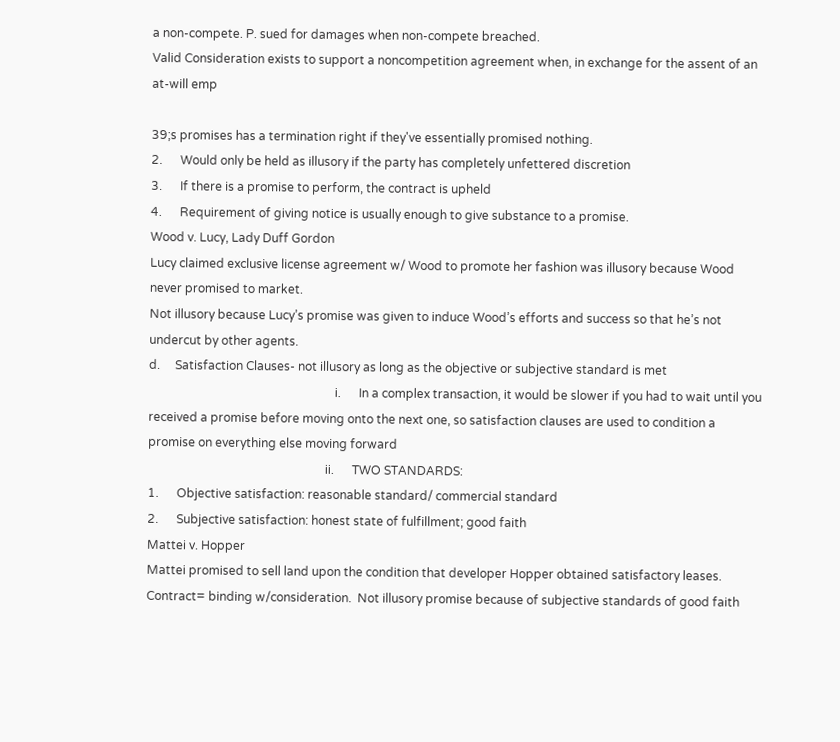a non-compete. P. sued for damages when non-compete breached.
Valid Consideration exists to support a noncompetition agreement when, in exchange for the assent of an at-will emp

39;s promises has a termination right if they've essentially promised nothing.
2.      Would only be held as illusory if the party has completely unfettered discretion
3.      If there is a promise to perform, the contract is upheld
4.      Requirement of giving notice is usually enough to give substance to a promise.
Wood v. Lucy, Lady Duff Gordon
Lucy claimed exclusive license agreement w/ Wood to promote her fashion was illusory because Wood never promised to market.
Not illusory because Lucy’s promise was given to induce Wood’s efforts and success so that he’s not undercut by other agents.
d.     Satisfaction Clauses- not illusory as long as the objective or subjective standard is met
                                                              i.      In a complex transaction, it would be slower if you had to wait until you received a promise before moving onto the next one, so satisfaction clauses are used to condition a promise on everything else moving forward
                                                           ii.      TWO STANDARDS:
1.      Objective satisfaction: reasonable standard/ commercial standard
2.      Subjective satisfaction: honest state of fulfillment; good faith
Mattei v. Hopper
Mattei promised to sell land upon the condition that developer Hopper obtained satisfactory leases.
Contract= binding w/consideration.  Not illusory promise because of subjective standards of good faith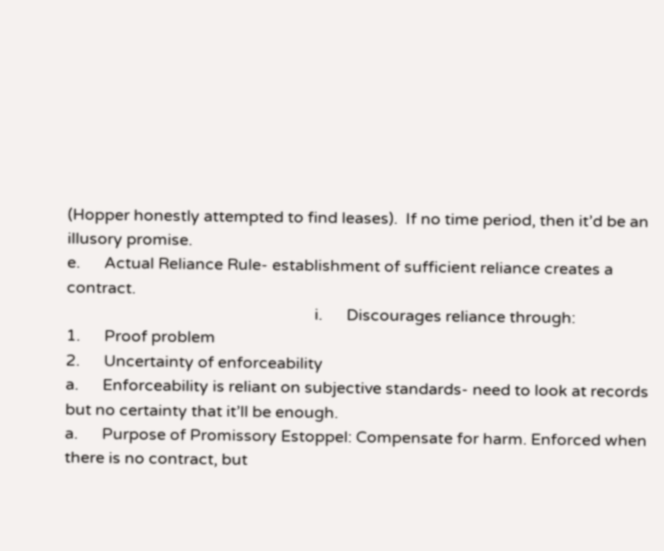(Hopper honestly attempted to find leases).  If no time period, then it’d be an illusory promise.
e.      Actual Reliance Rule- establishment of sufficient reliance creates a contract.
                                                              i.      Discourages reliance through:
1.      Proof problem
2.      Uncertainty of enforceability
a.      Enforceability is reliant on subjective standards- need to look at records but no certainty that it’ll be enough.
a.      Purpose of Promissory Estoppel: Compensate for harm. Enforced when there is no contract, but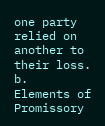one party relied on another to their loss.
b.      Elements of Promissory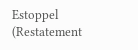Estoppel (Restatement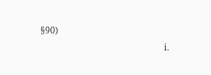§90)
                                                              i.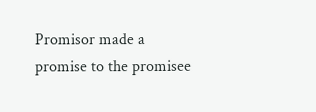Promisor made a promise to the promisee